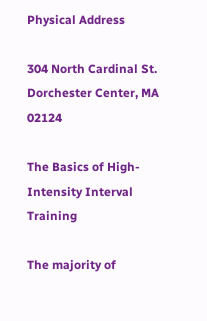Physical Address

304 North Cardinal St.
Dorchester Center, MA 02124

The Basics of High-Intensity Interval Training

The majority of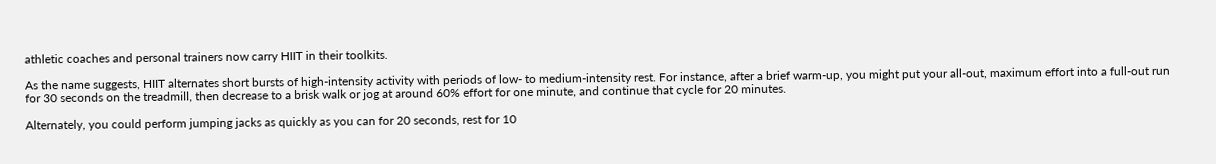athletic coaches and personal trainers now carry HIIT in their toolkits.

As the name suggests, HIIT alternates short bursts of high-intensity activity with periods of low- to medium-intensity rest. For instance, after a brief warm-up, you might put your all-out, maximum effort into a full-out run for 30 seconds on the treadmill, then decrease to a brisk walk or jog at around 60% effort for one minute, and continue that cycle for 20 minutes.

Alternately, you could perform jumping jacks as quickly as you can for 20 seconds, rest for 10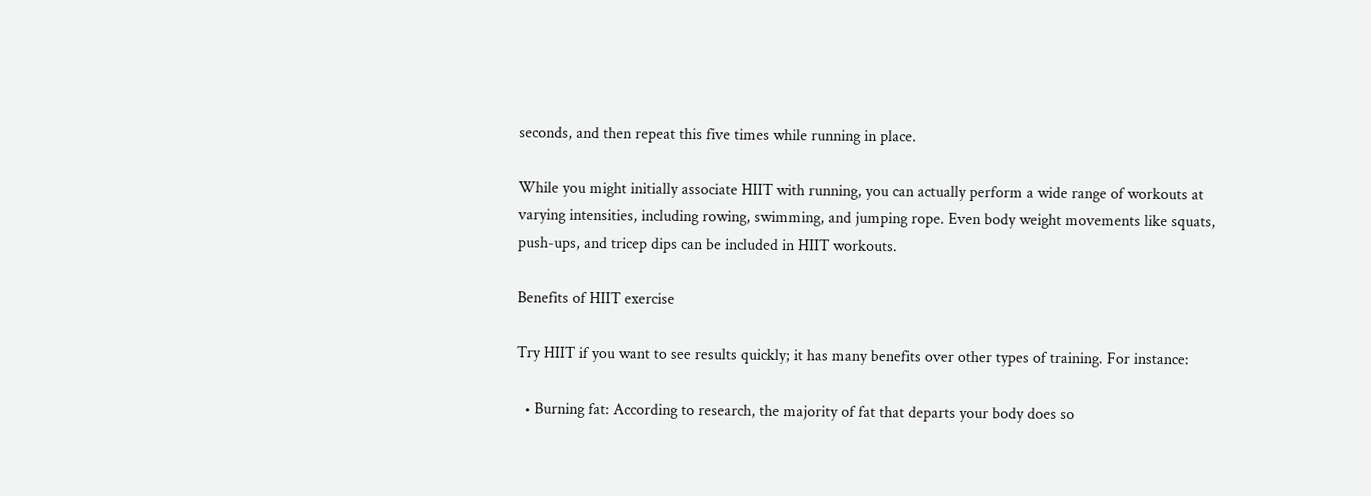seconds, and then repeat this five times while running in place.

While you might initially associate HIIT with running, you can actually perform a wide range of workouts at varying intensities, including rowing, swimming, and jumping rope. Even body weight movements like squats, push-ups, and tricep dips can be included in HIIT workouts.

Benefits of HIIT exercise

Try HIIT if you want to see results quickly; it has many benefits over other types of training. For instance:

  • Burning fat: According to research, the majority of fat that departs your body does so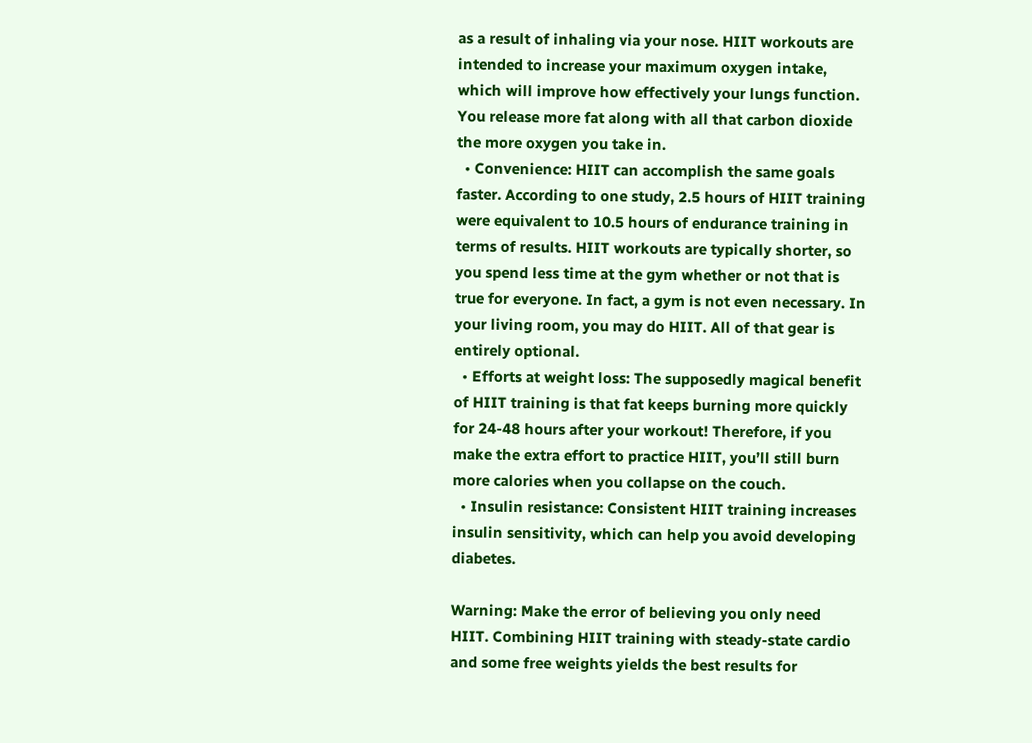as a result of inhaling via your nose. HIIT workouts are intended to increase your maximum oxygen intake, which will improve how effectively your lungs function. You release more fat along with all that carbon dioxide the more oxygen you take in.
  • Convenience: HIIT can accomplish the same goals faster. According to one study, 2.5 hours of HIIT training were equivalent to 10.5 hours of endurance training in terms of results. HIIT workouts are typically shorter, so you spend less time at the gym whether or not that is true for everyone. In fact, a gym is not even necessary. In your living room, you may do HIIT. All of that gear is entirely optional.
  • Efforts at weight loss: The supposedly magical benefit of HIIT training is that fat keeps burning more quickly for 24-48 hours after your workout! Therefore, if you make the extra effort to practice HIIT, you’ll still burn more calories when you collapse on the couch.
  • Insulin resistance: Consistent HIIT training increases insulin sensitivity, which can help you avoid developing diabetes.

Warning: Make the error of believing you only need HIIT. Combining HIIT training with steady-state cardio and some free weights yields the best results for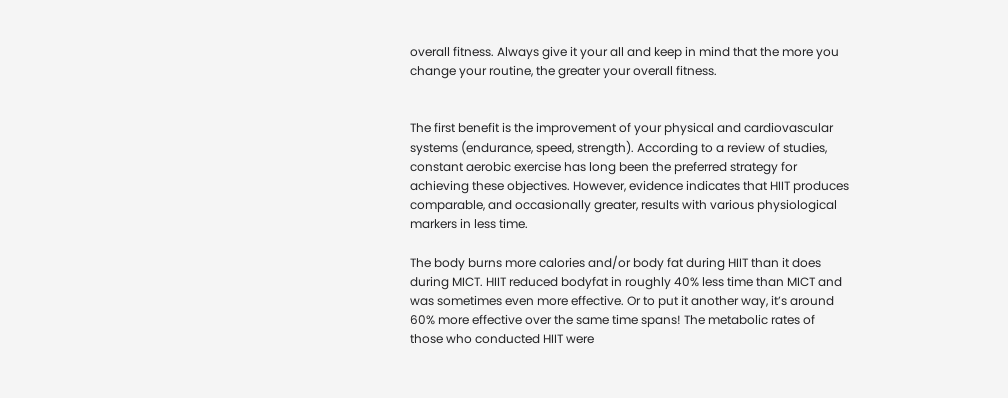overall fitness. Always give it your all and keep in mind that the more you change your routine, the greater your overall fitness.


The first benefit is the improvement of your physical and cardiovascular systems (endurance, speed, strength). According to a review of studies, constant aerobic exercise has long been the preferred strategy for achieving these objectives. However, evidence indicates that HIIT produces comparable, and occasionally greater, results with various physiological markers in less time.

The body burns more calories and/or body fat during HIIT than it does during MICT. HIIT reduced bodyfat in roughly 40% less time than MICT and was sometimes even more effective. Or to put it another way, it’s around 60% more effective over the same time spans! The metabolic rates of those who conducted HIIT were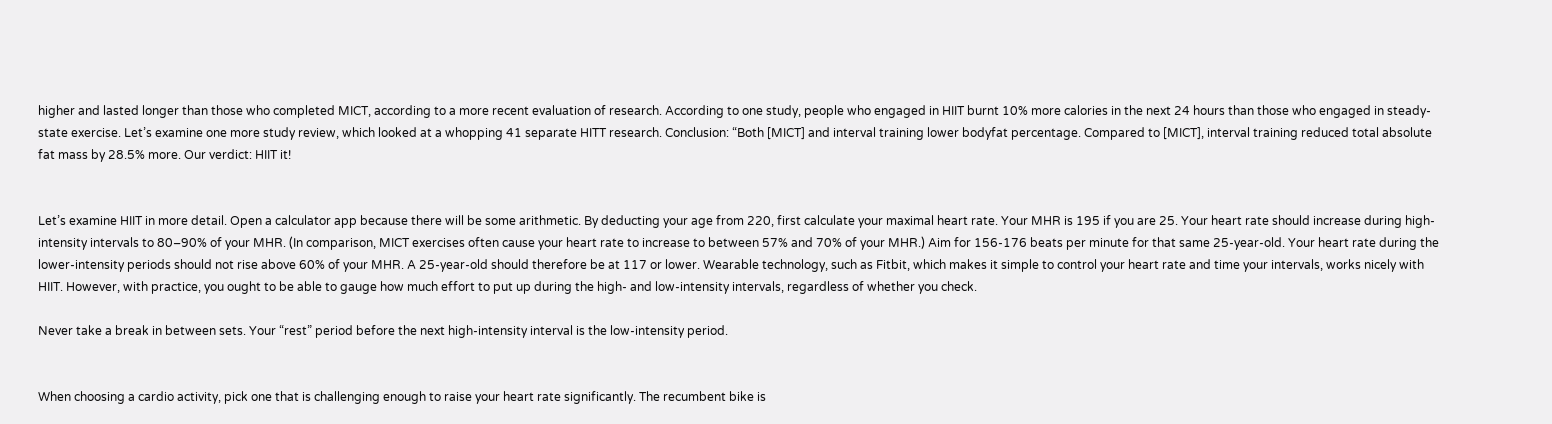higher and lasted longer than those who completed MICT, according to a more recent evaluation of research. According to one study, people who engaged in HIIT burnt 10% more calories in the next 24 hours than those who engaged in steady-state exercise. Let’s examine one more study review, which looked at a whopping 41 separate HITT research. Conclusion: “Both [MICT] and interval training lower bodyfat percentage. Compared to [MICT], interval training reduced total absolute fat mass by 28.5% more. Our verdict: HIIT it!


Let’s examine HIIT in more detail. Open a calculator app because there will be some arithmetic. By deducting your age from 220, first calculate your maximal heart rate. Your MHR is 195 if you are 25. Your heart rate should increase during high-intensity intervals to 80–90% of your MHR. (In comparison, MICT exercises often cause your heart rate to increase to between 57% and 70% of your MHR.) Aim for 156-176 beats per minute for that same 25-year-old. Your heart rate during the lower-intensity periods should not rise above 60% of your MHR. A 25-year-old should therefore be at 117 or lower. Wearable technology, such as Fitbit, which makes it simple to control your heart rate and time your intervals, works nicely with HIIT. However, with practice, you ought to be able to gauge how much effort to put up during the high- and low-intensity intervals, regardless of whether you check.

Never take a break in between sets. Your “rest” period before the next high-intensity interval is the low-intensity period.


When choosing a cardio activity, pick one that is challenging enough to raise your heart rate significantly. The recumbent bike is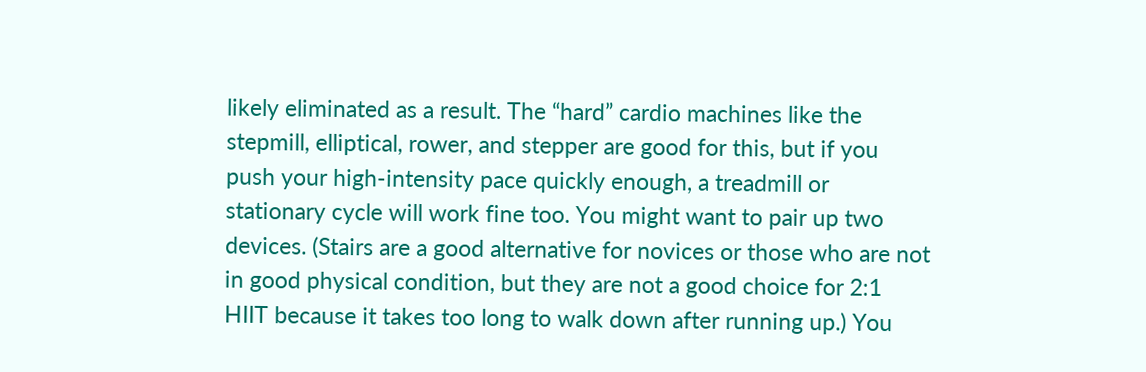likely eliminated as a result. The “hard” cardio machines like the stepmill, elliptical, rower, and stepper are good for this, but if you push your high-intensity pace quickly enough, a treadmill or stationary cycle will work fine too. You might want to pair up two devices. (Stairs are a good alternative for novices or those who are not in good physical condition, but they are not a good choice for 2:1 HIIT because it takes too long to walk down after running up.) You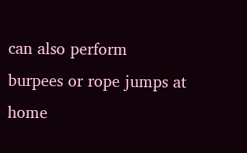can also perform burpees or rope jumps at home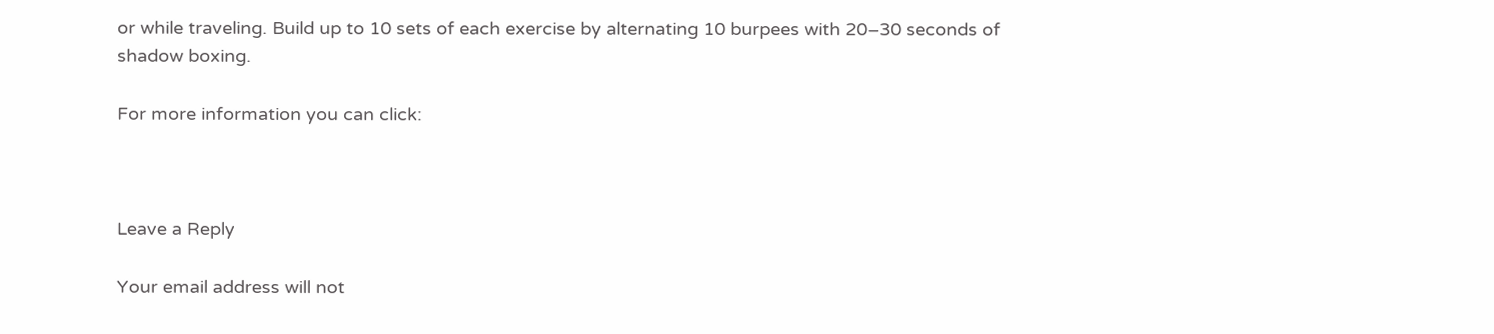or while traveling. Build up to 10 sets of each exercise by alternating 10 burpees with 20–30 seconds of shadow boxing.

For more information you can click:



Leave a Reply

Your email address will not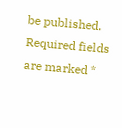be published. Required fields are marked *